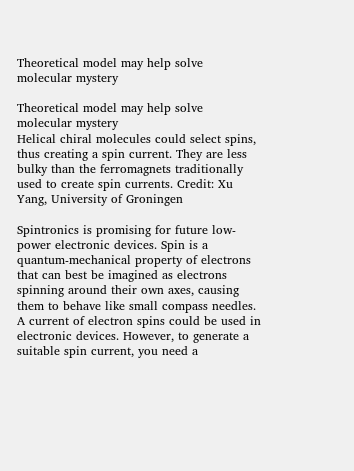Theoretical model may help solve molecular mystery

Theoretical model may help solve molecular mystery
Helical chiral molecules could select spins, thus creating a spin current. They are less bulky than the ferromagnets traditionally used to create spin currents. Credit: Xu Yang, University of Groningen

Spintronics is promising for future low-power electronic devices. Spin is a quantum-mechanical property of electrons that can best be imagined as electrons spinning around their own axes, causing them to behave like small compass needles. A current of electron spins could be used in electronic devices. However, to generate a suitable spin current, you need a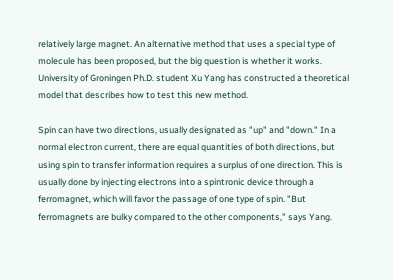relatively large magnet. An alternative method that uses a special type of molecule has been proposed, but the big question is whether it works. University of Groningen Ph.D. student Xu Yang has constructed a theoretical model that describes how to test this new method.

Spin can have two directions, usually designated as "up" and "down." In a normal electron current, there are equal quantities of both directions, but using spin to transfer information requires a surplus of one direction. This is usually done by injecting electrons into a spintronic device through a ferromagnet, which will favor the passage of one type of spin. "But ferromagnets are bulky compared to the other components," says Yang.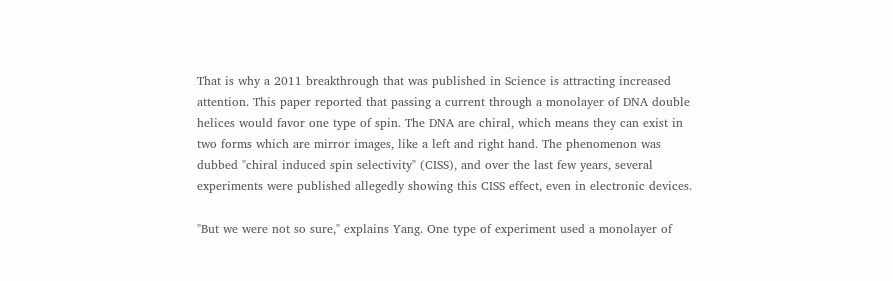That is why a 2011 breakthrough that was published in Science is attracting increased attention. This paper reported that passing a current through a monolayer of DNA double helices would favor one type of spin. The DNA are chiral, which means they can exist in two forms which are mirror images, like a left and right hand. The phenomenon was dubbed "chiral induced spin selectivity" (CISS), and over the last few years, several experiments were published allegedly showing this CISS effect, even in electronic devices.

"But we were not so sure," explains Yang. One type of experiment used a monolayer of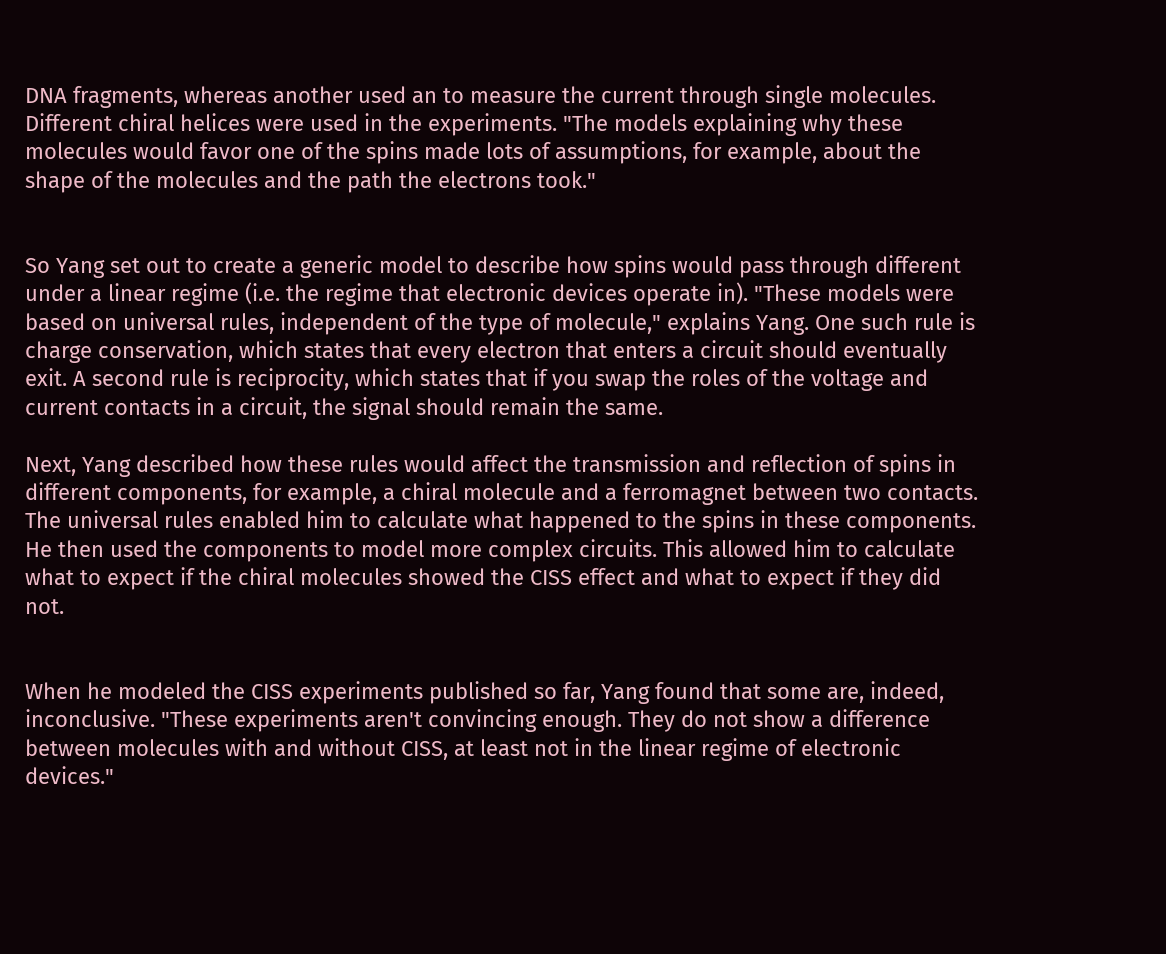DNA fragments, whereas another used an to measure the current through single molecules. Different chiral helices were used in the experiments. "The models explaining why these molecules would favor one of the spins made lots of assumptions, for example, about the shape of the molecules and the path the electrons took."


So Yang set out to create a generic model to describe how spins would pass through different under a linear regime (i.e. the regime that electronic devices operate in). "These models were based on universal rules, independent of the type of molecule," explains Yang. One such rule is charge conservation, which states that every electron that enters a circuit should eventually exit. A second rule is reciprocity, which states that if you swap the roles of the voltage and current contacts in a circuit, the signal should remain the same.

Next, Yang described how these rules would affect the transmission and reflection of spins in different components, for example, a chiral molecule and a ferromagnet between two contacts. The universal rules enabled him to calculate what happened to the spins in these components. He then used the components to model more complex circuits. This allowed him to calculate what to expect if the chiral molecules showed the CISS effect and what to expect if they did not.


When he modeled the CISS experiments published so far, Yang found that some are, indeed, inconclusive. "These experiments aren't convincing enough. They do not show a difference between molecules with and without CISS, at least not in the linear regime of electronic devices."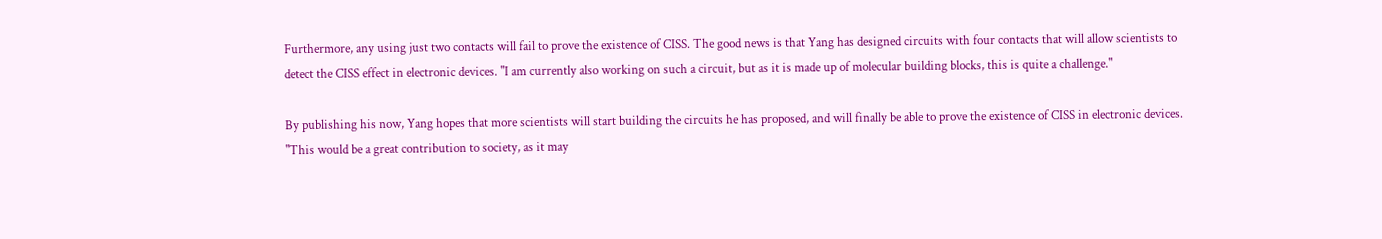Furthermore, any using just two contacts will fail to prove the existence of CISS. The good news is that Yang has designed circuits with four contacts that will allow scientists to detect the CISS effect in electronic devices. "I am currently also working on such a circuit, but as it is made up of molecular building blocks, this is quite a challenge."

By publishing his now, Yang hopes that more scientists will start building the circuits he has proposed, and will finally be able to prove the existence of CISS in electronic devices. "This would be a great contribution to society, as it may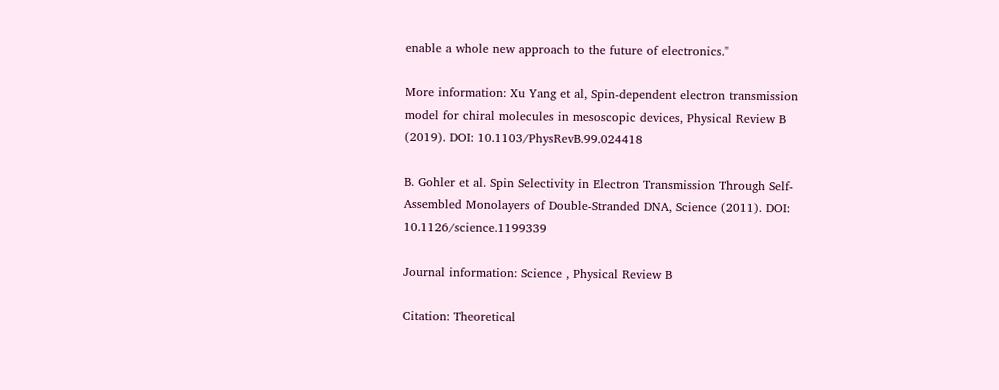enable a whole new approach to the future of electronics."

More information: Xu Yang et al, Spin-dependent electron transmission model for chiral molecules in mesoscopic devices, Physical Review B (2019). DOI: 10.1103/PhysRevB.99.024418

B. Gohler et al. Spin Selectivity in Electron Transmission Through Self-Assembled Monolayers of Double-Stranded DNA, Science (2011). DOI: 10.1126/science.1199339

Journal information: Science , Physical Review B

Citation: Theoretical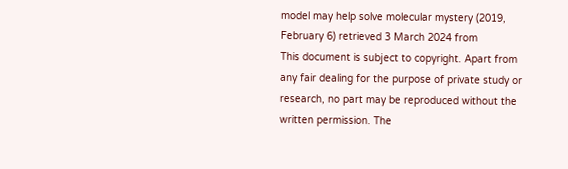model may help solve molecular mystery (2019, February 6) retrieved 3 March 2024 from
This document is subject to copyright. Apart from any fair dealing for the purpose of private study or research, no part may be reproduced without the written permission. The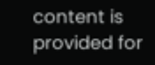content is provided for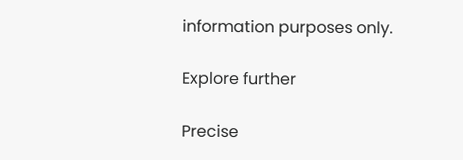information purposes only.

Explore further

Precise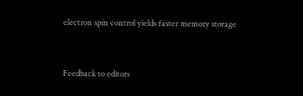electron spin control yields faster memory storage


Feedback to editors